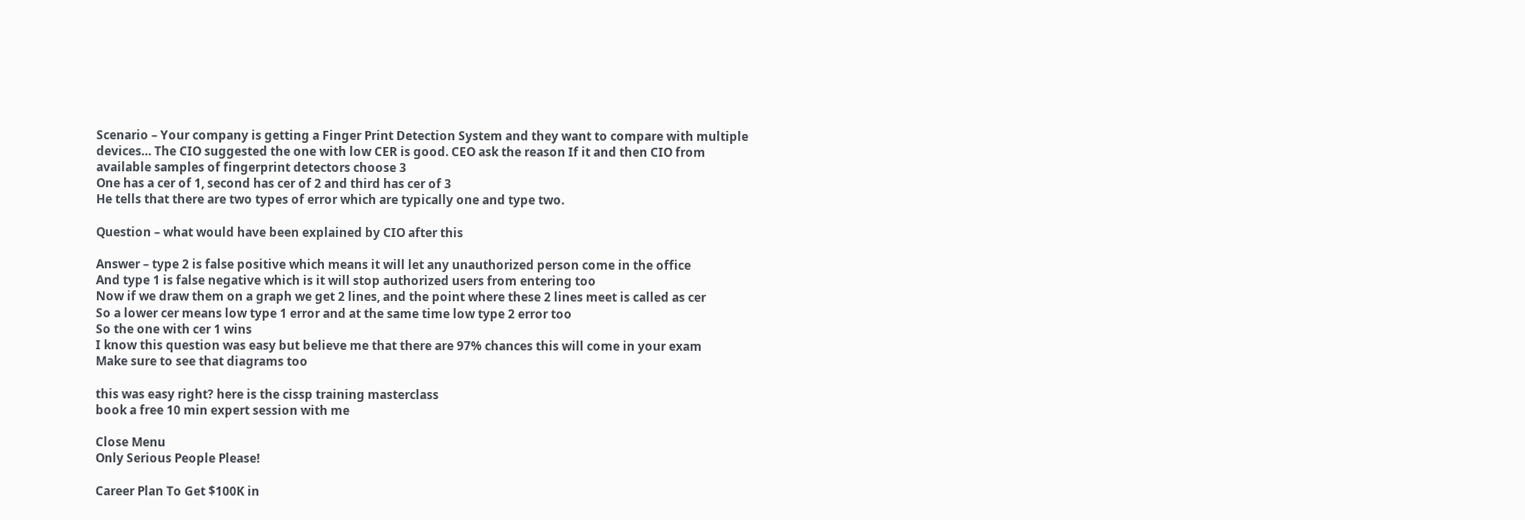Scenario – Your company is getting a Finger Print Detection System and they want to compare with multiple devices… The CIO suggested the one with low CER is good. CEO ask the reason If it and then CIO from available samples of fingerprint detectors choose 3
One has a cer of 1, second has cer of 2 and third has cer of 3
He tells that there are two types of error which are typically one and type two.

Question – what would have been explained by CIO after this

Answer – type 2 is false positive which means it will let any unauthorized person come in the office
And type 1 is false negative which is it will stop authorized users from entering too
Now if we draw them on a graph we get 2 lines, and the point where these 2 lines meet is called as cer
So a lower cer means low type 1 error and at the same time low type 2 error too
So the one with cer 1 wins
I know this question was easy but believe me that there are 97% chances this will come in your exam
Make sure to see that diagrams too

this was easy right? here is the cissp training masterclass
book a free 10 min expert session with me

Close Menu
Only Serious People Please!

Career Plan To Get $100K in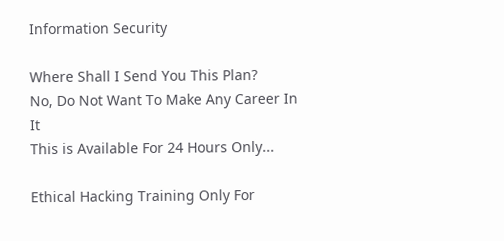Information Security

Where Shall I Send You This Plan?
No, Do Not Want To Make Any Career In It
This is Available For 24 Hours Only...

Ethical Hacking Training Only For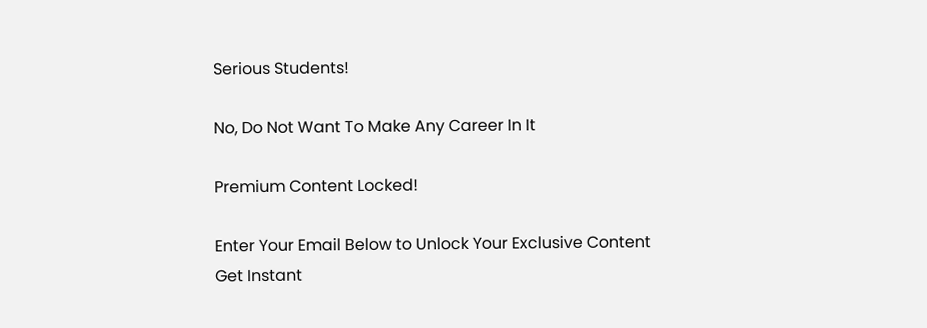Serious Students!

No, Do Not Want To Make Any Career In It

Premium Content Locked!

Enter Your Email Below to Unlock Your Exclusive Content
Get Instant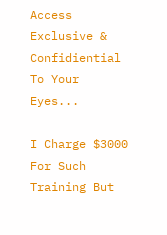Access
Exclusive & Confidiential To Your Eyes...

I Charge $3000 For Such Training But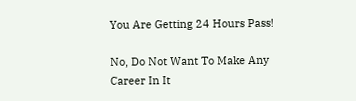You Are Getting 24 Hours Pass!

No, Do Not Want To Make Any Career In It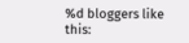%d bloggers like this: